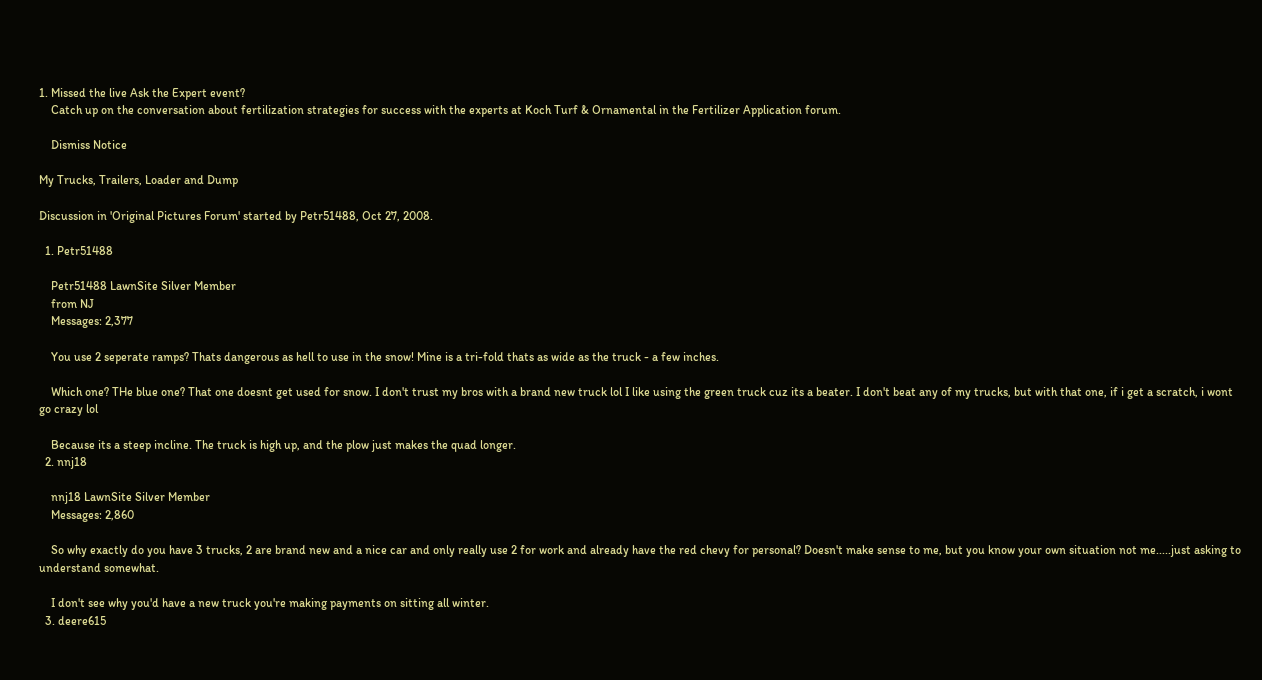1. Missed the live Ask the Expert event?
    Catch up on the conversation about fertilization strategies for success with the experts at Koch Turf & Ornamental in the Fertilizer Application forum.

    Dismiss Notice

My Trucks, Trailers, Loader and Dump

Discussion in 'Original Pictures Forum' started by Petr51488, Oct 27, 2008.

  1. Petr51488

    Petr51488 LawnSite Silver Member
    from NJ
    Messages: 2,377

    You use 2 seperate ramps? Thats dangerous as hell to use in the snow! Mine is a tri-fold thats as wide as the truck - a few inches.

    Which one? THe blue one? That one doesnt get used for snow. I don't trust my bros with a brand new truck lol I like using the green truck cuz its a beater. I don't beat any of my trucks, but with that one, if i get a scratch, i wont go crazy lol

    Because its a steep incline. The truck is high up, and the plow just makes the quad longer.
  2. nnj18

    nnj18 LawnSite Silver Member
    Messages: 2,860

    So why exactly do you have 3 trucks, 2 are brand new and a nice car and only really use 2 for work and already have the red chevy for personal? Doesn't make sense to me, but you know your own situation not me.....just asking to understand somewhat.

    I don't see why you'd have a new truck you're making payments on sitting all winter.
  3. deere615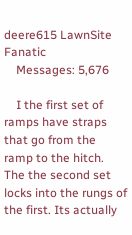deere615 LawnSite Fanatic
    Messages: 5,676

    I the first set of ramps have straps that go from the ramp to the hitch. The the second set locks into the rungs of the first. Its actually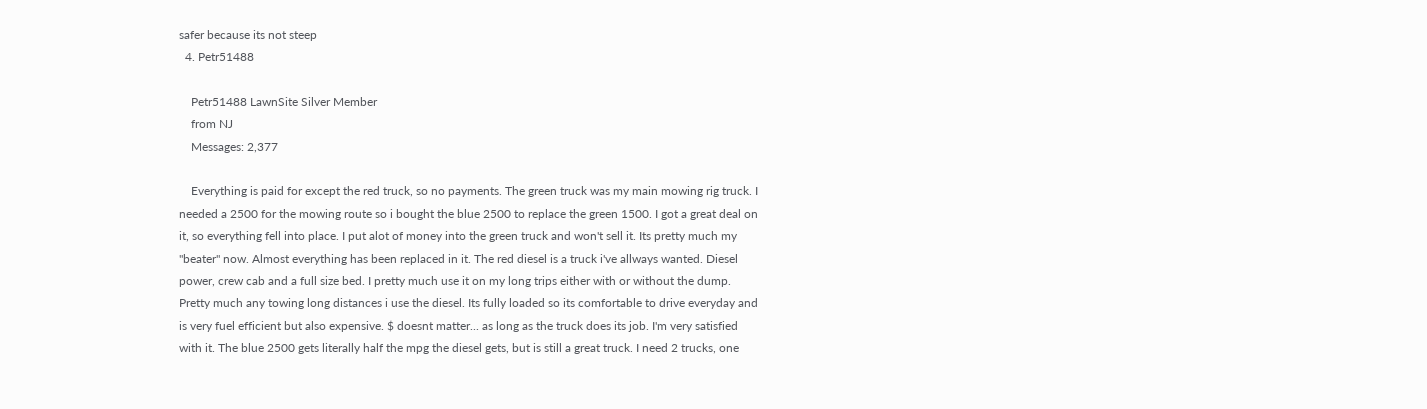safer because its not steep
  4. Petr51488

    Petr51488 LawnSite Silver Member
    from NJ
    Messages: 2,377

    Everything is paid for except the red truck, so no payments. The green truck was my main mowing rig truck. I needed a 2500 for the mowing route so i bought the blue 2500 to replace the green 1500. I got a great deal on it, so everything fell into place. I put alot of money into the green truck and won't sell it. Its pretty much my "beater" now. Almost everything has been replaced in it. The red diesel is a truck i've allways wanted. Diesel power, crew cab and a full size bed. I pretty much use it on my long trips either with or without the dump. Pretty much any towing long distances i use the diesel. Its fully loaded so its comfortable to drive everyday and is very fuel efficient but also expensive. $ doesnt matter... as long as the truck does its job. I'm very satisfied with it. The blue 2500 gets literally half the mpg the diesel gets, but is still a great truck. I need 2 trucks, one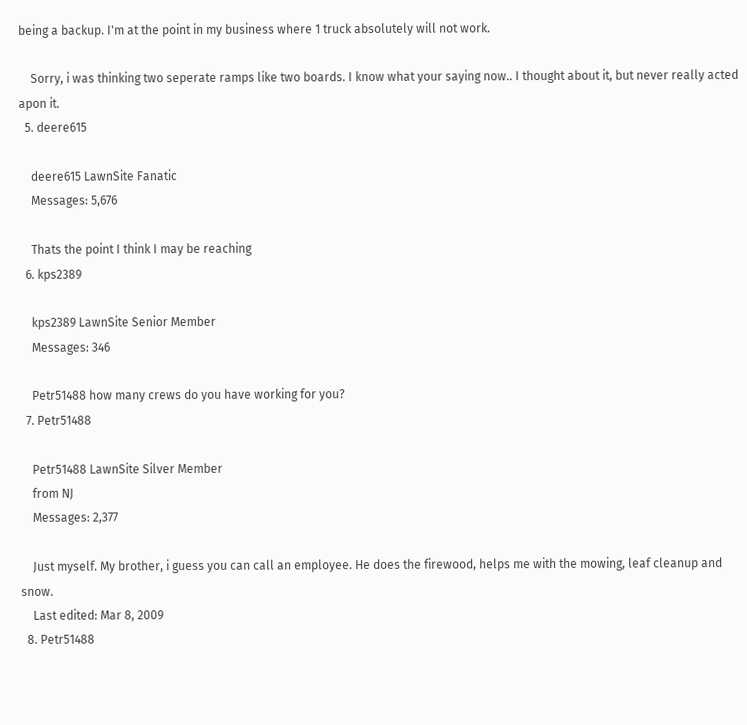being a backup. I'm at the point in my business where 1 truck absolutely will not work.

    Sorry, i was thinking two seperate ramps like two boards. I know what your saying now.. I thought about it, but never really acted apon it.
  5. deere615

    deere615 LawnSite Fanatic
    Messages: 5,676

    Thats the point I think I may be reaching
  6. kps2389

    kps2389 LawnSite Senior Member
    Messages: 346

    Petr51488 how many crews do you have working for you?
  7. Petr51488

    Petr51488 LawnSite Silver Member
    from NJ
    Messages: 2,377

    Just myself. My brother, i guess you can call an employee. He does the firewood, helps me with the mowing, leaf cleanup and snow.
    Last edited: Mar 8, 2009
  8. Petr51488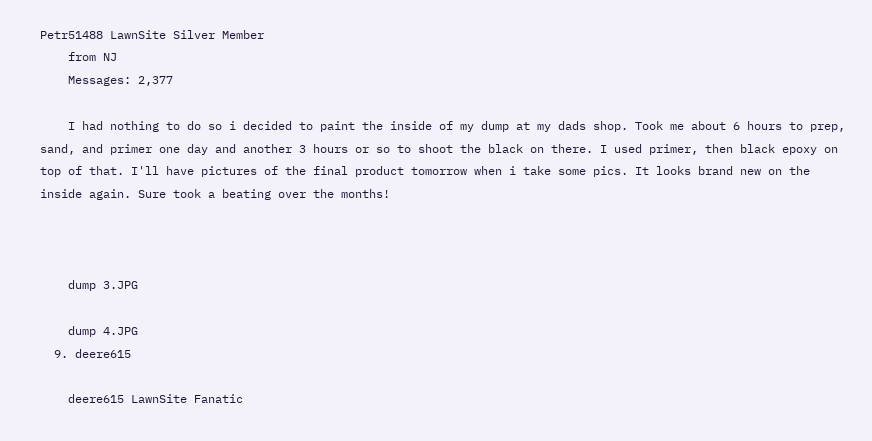Petr51488 LawnSite Silver Member
    from NJ
    Messages: 2,377

    I had nothing to do so i decided to paint the inside of my dump at my dads shop. Took me about 6 hours to prep, sand, and primer one day and another 3 hours or so to shoot the black on there. I used primer, then black epoxy on top of that. I'll have pictures of the final product tomorrow when i take some pics. It looks brand new on the inside again. Sure took a beating over the months!



    dump 3.JPG

    dump 4.JPG
  9. deere615

    deere615 LawnSite Fanatic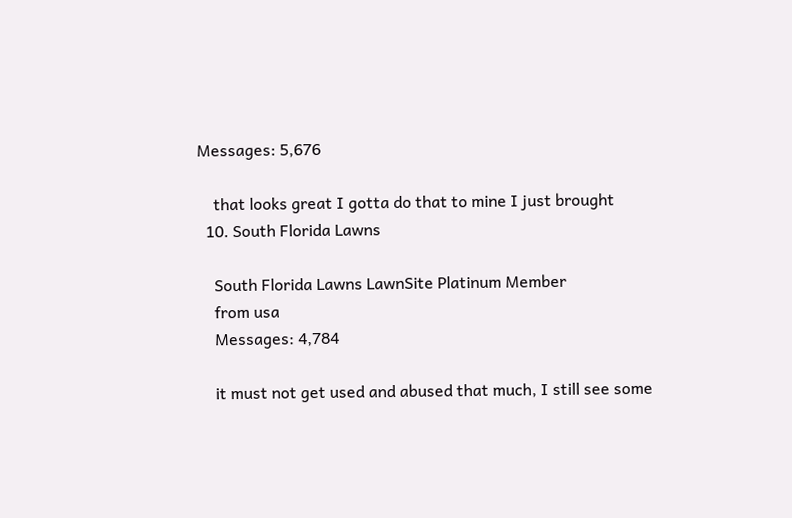Messages: 5,676

    that looks great I gotta do that to mine I just brought
  10. South Florida Lawns

    South Florida Lawns LawnSite Platinum Member
    from usa
    Messages: 4,784

    it must not get used and abused that much, I still see some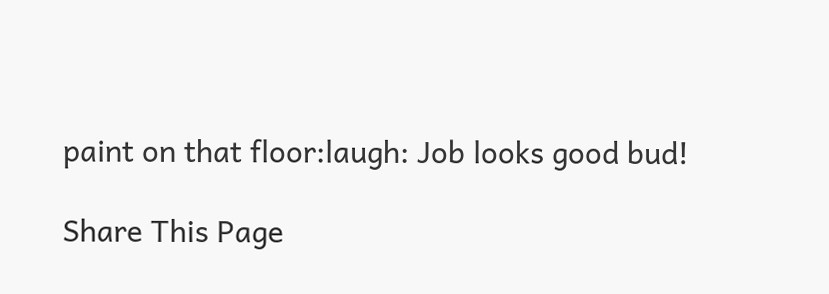paint on that floor:laugh: Job looks good bud!

Share This Page